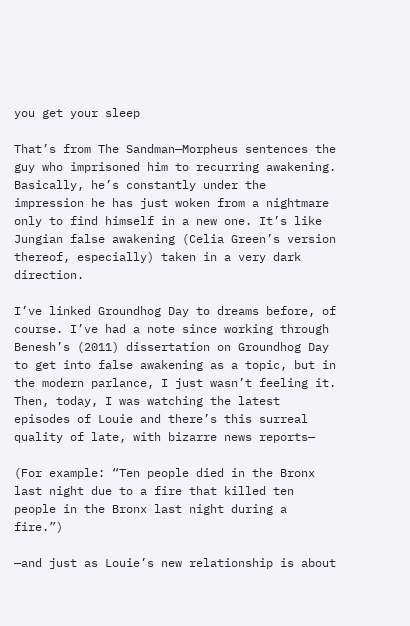you get your sleep

That’s from The Sandman—Morpheus sentences the guy who imprisoned him to recurring awakening. Basically, he’s constantly under the impression he has just woken from a nightmare only to find himself in a new one. It’s like Jungian false awakening (Celia Green’s version thereof, especially) taken in a very dark direction.

I’ve linked Groundhog Day to dreams before, of course. I’ve had a note since working through Benesh’s (2011) dissertation on Groundhog Day to get into false awakening as a topic, but in the modern parlance, I just wasn’t feeling it. Then, today, I was watching the latest episodes of Louie and there’s this surreal quality of late, with bizarre news reports—

(For example: “Ten people died in the Bronx last night due to a fire that killed ten people in the Bronx last night during a fire.”)

—and just as Louie’s new relationship is about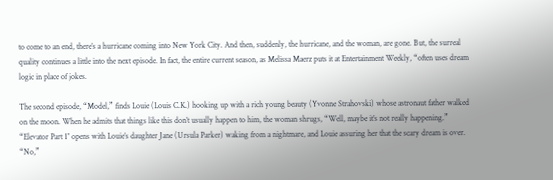to come to an end, there’s a hurricane coming into New York City. And then, suddenly, the hurricane, and the woman, are gone. But, the surreal quality continues a little into the next episode. In fact, the entire current season, as Melissa Maerz puts it at Entertainment Weekly, “often uses dream logic in place of jokes.

The second episode, “Model,” finds Louie (Louis C.K.) hooking up with a rich young beauty (Yvonne Strahovski) whose astronaut father walked on the moon. When he admits that things like this don’t usually happen to him, the woman shrugs, “Well, maybe it’s not really happening.” “Elevator Part 1″ opens with Louie’s daughter Jane (Ursula Parker) waking from a nightmare, and Louie assuring her that the scary dream is over. “No,”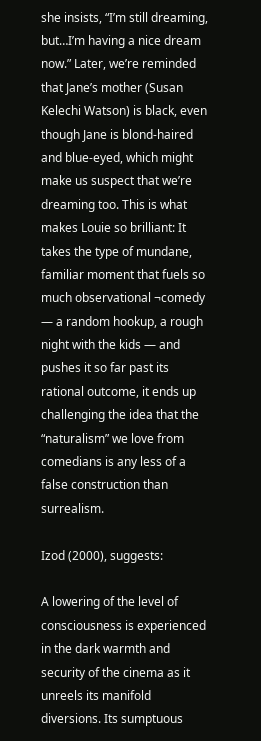she insists, “I’m still dreaming, but…I’m having a nice dream now.” Later, we’re reminded that Jane’s mother (Susan Kelechi Watson) is black, even though Jane is blond-haired and blue-eyed, which might make us suspect that we’re dreaming too. This is what makes Louie so brilliant: It takes the type of mundane, familiar moment that fuels so much observational ¬comedy — a random hookup, a rough night with the kids — and pushes it so far past its rational outcome, it ends up challenging the idea that the “naturalism” we love from comedians is any less of a false construction than surrealism.

Izod (2000), suggests:

A lowering of the level of consciousness is experienced in the dark warmth and security of the cinema as it unreels its manifold diversions. Its sumptuous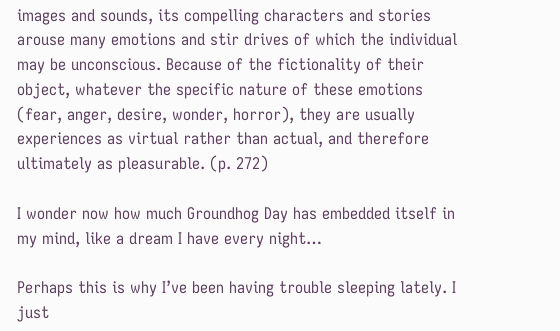images and sounds, its compelling characters and stories arouse many emotions and stir drives of which the individual may be unconscious. Because of the fictionality of their object, whatever the specific nature of these emotions (fear, anger, desire, wonder, horror), they are usually experiences as virtual rather than actual, and therefore ultimately as pleasurable. (p. 272)

I wonder now how much Groundhog Day has embedded itself in my mind, like a dream I have every night…

Perhaps this is why I’ve been having trouble sleeping lately. I just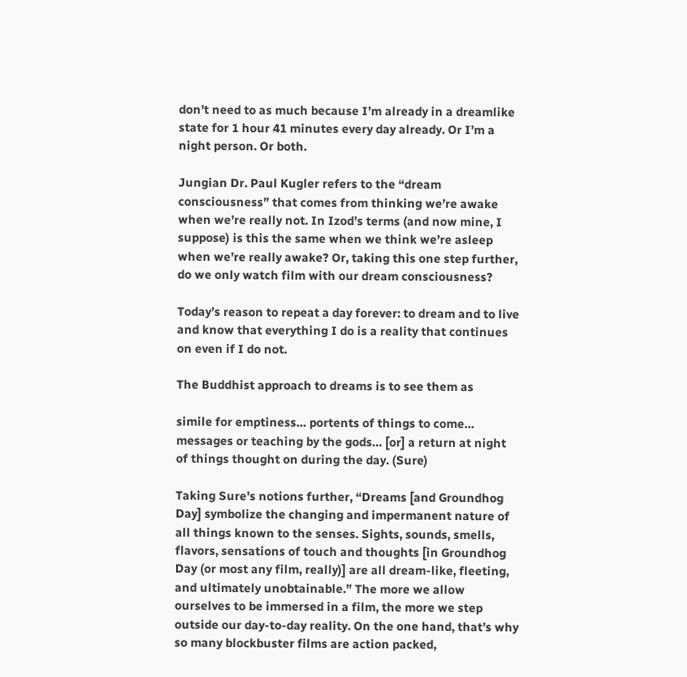don’t need to as much because I’m already in a dreamlike state for 1 hour 41 minutes every day already. Or I’m a night person. Or both.

Jungian Dr. Paul Kugler refers to the “dream consciousness” that comes from thinking we’re awake when we’re really not. In Izod’s terms (and now mine, I suppose) is this the same when we think we’re asleep when we’re really awake? Or, taking this one step further, do we only watch film with our dream consciousness?

Today’s reason to repeat a day forever: to dream and to live and know that everything I do is a reality that continues on even if I do not.

The Buddhist approach to dreams is to see them as

simile for emptiness… portents of things to come… messages or teaching by the gods… [or] a return at night of things thought on during the day. (Sure)

Taking Sure’s notions further, “Dreams [and Groundhog Day] symbolize the changing and impermanent nature of all things known to the senses. Sights, sounds, smells, flavors, sensations of touch and thoughts [in Groundhog Day (or most any film, really)] are all dream-like, fleeting, and ultimately unobtainable.” The more we allow ourselves to be immersed in a film, the more we step outside our day-to-day reality. On the one hand, that’s why so many blockbuster films are action packed,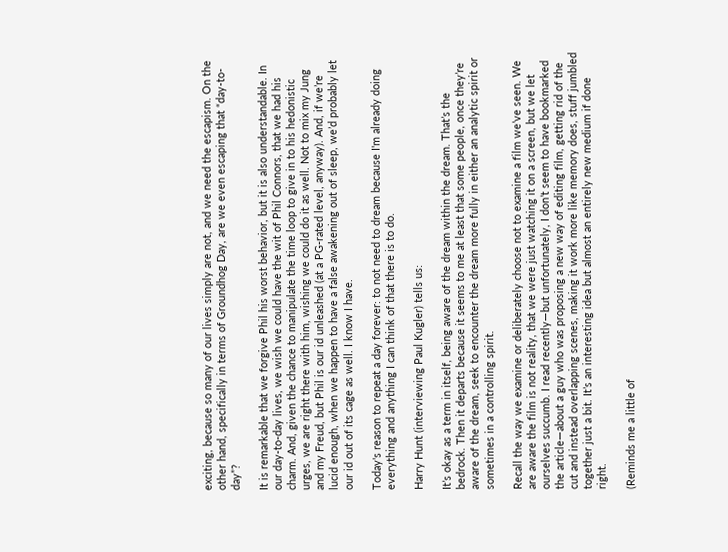exciting, because so many of our lives simply are not, and we need the escapism. On the other hand, specifically in terms of Groundhog Day, are we even escaping that “day-to-day”?

It is remarkable that we forgive Phil his worst behavior, but it is also understandable. In our day-to-day lives, we wish we could have the wit of Phil Connors, that we had his charm. And, given the chance to manipulate the time loop to give in to his hedonistic urges, we are right there with him, wishing we could do it as well. Not to mix my Jung and my Freud, but Phil is our id unleashed (at a PG-rated level, anyway). And, if we’re lucid enough, when we happen to have a false awakening out of sleep, we’d probably let our id out of its cage as well. I know I have.

Today's reason to repeat a day forever: to not need to dream because I'm already doing everything and anything I can think of that there is to do.

Harry Hunt (interviewing Paul Kugler) tells us:

It’s okay as a term in itself, being aware of the dream within the dream. That’s the bedrock. Then it departs because it seems to me at least that some people, once they’re aware of the dream, seek to encounter the dream more fully in either an analytic spirit or sometimes in a controlling spirit.

Recall the way we examine or deliberately choose not to examine a film we’ve seen. We are aware the film is not reality, that we were just watching it on a screen, but we let ourselves succumb. I read recently—but unfortunately, I don’t seem to have bookmarked the article—about a guy who was proposing a new way of editing film, getting rid of the cut and instead overlapping scenes, making it work more like memory does, stuff jumbled together just a bit. It’s an interesting idea but almost an entirely new medium if done right.

(Reminds me a little of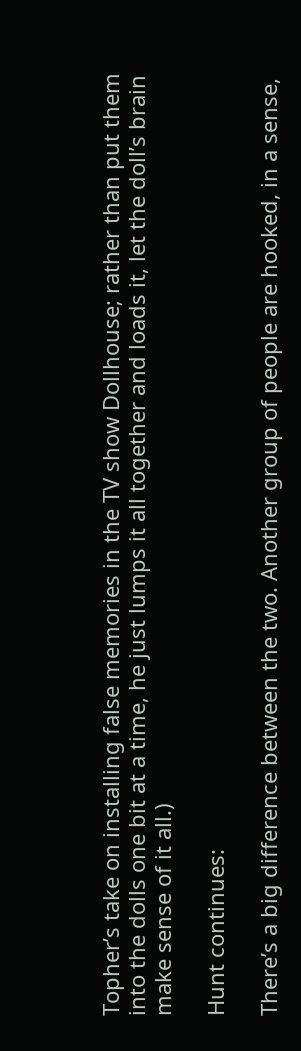Topher’s take on installing false memories in the TV show Dollhouse; rather than put them into the dolls one bit at a time, he just lumps it all together and loads it, let the doll’s brain make sense of it all.)

Hunt continues:

There’s a big difference between the two. Another group of people are hooked, in a sense,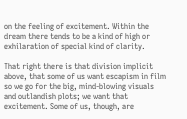on the feeling of excitement. Within the dream there tends to be a kind of high or exhilaration of special kind of clarity.

That right there is that division implicit above, that some of us want escapism in film so we go for the big, mind-blowing visuals and outlandish plots; we want that excitement. Some of us, though, are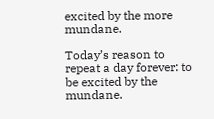excited by the more mundane.

Today’s reason to repeat a day forever: to be excited by the mundane.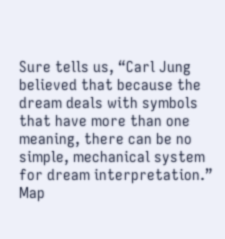Sure tells us, “Carl Jung believed that because the dream deals with symbols that have more than one meaning, there can be no simple, mechanical system for dream interpretation.” Map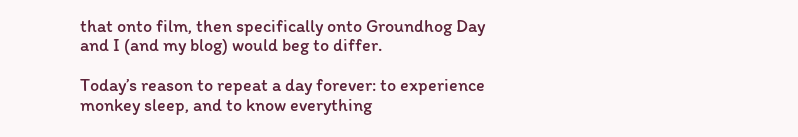that onto film, then specifically onto Groundhog Day and I (and my blog) would beg to differ.

Today’s reason to repeat a day forever: to experience monkey sleep, and to know everything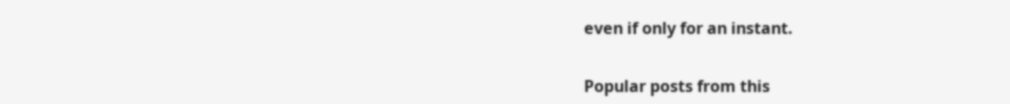even if only for an instant.


Popular posts from this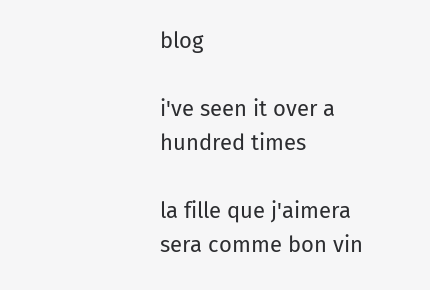blog

i've seen it over a hundred times

la fille que j'aimera sera comme bon vin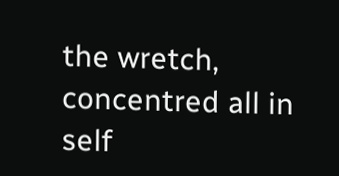the wretch, concentred all in self